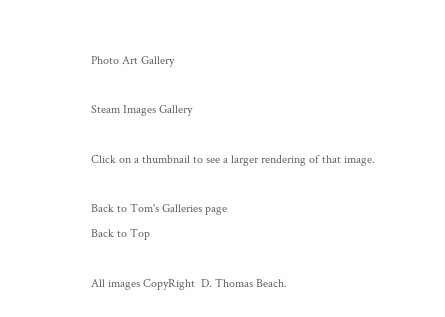Photo Art Gallery

Steam Images Gallery

Click on a thumbnail to see a larger rendering of that image.

Back to Tom's Galleries page
Back to Top

All images CopyRight  D. Thomas Beach.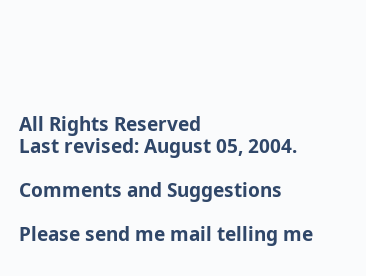All Rights Reserved
Last revised: August 05, 2004.

Comments and Suggestions

Please send me mail telling me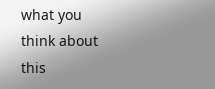what you think about this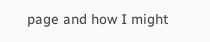page and how I might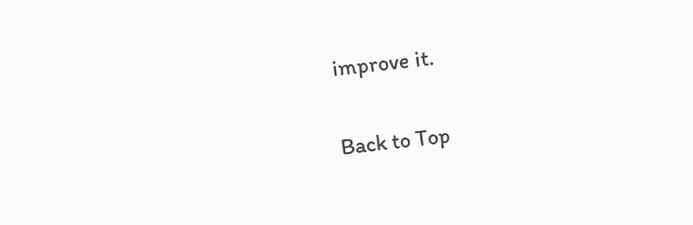improve it.

Back to Top